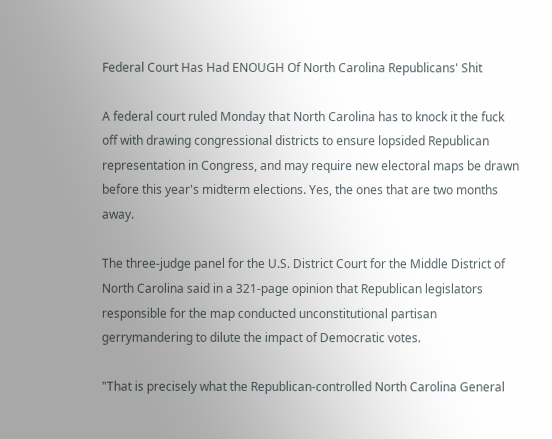Federal Court Has Had ENOUGH Of North Carolina Republicans' Shit

A federal court ruled Monday that North Carolina has to knock it the fuck off with drawing congressional districts to ensure lopsided Republican representation in Congress, and may require new electoral maps be drawn before this year's midterm elections. Yes, the ones that are two months away.

The three-judge panel for the U.S. District Court for the Middle District of North Carolina said in a 321-page opinion that Republican legislators responsible for the map conducted unconstitutional partisan gerrymandering to dilute the impact of Democratic votes.

"That is precisely what the Republican-controlled North Carolina General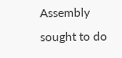Assembly sought to do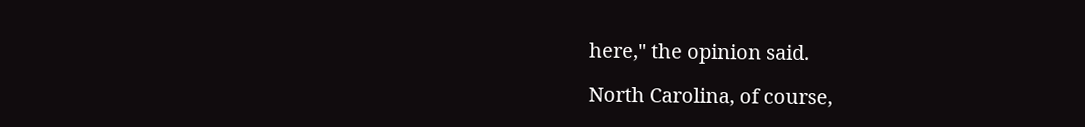here," the opinion said.

North Carolina, of course,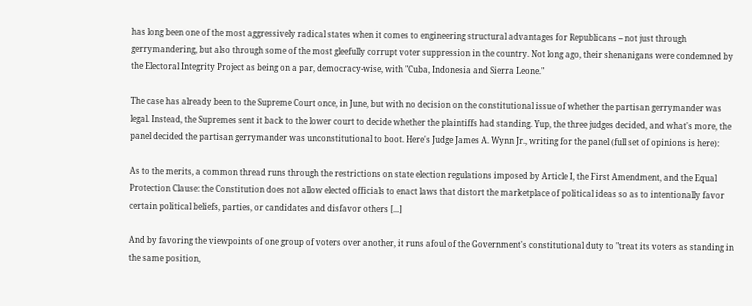has long been one of the most aggressively radical states when it comes to engineering structural advantages for Republicans -- not just through gerrymandering, but also through some of the most gleefully corrupt voter suppression in the country. Not long ago, their shenanigans were condemned by the Electoral Integrity Project as being on a par, democracy-wise, with "Cuba, Indonesia and Sierra Leone."

The case has already been to the Supreme Court once, in June, but with no decision on the constitutional issue of whether the partisan gerrymander was legal. Instead, the Supremes sent it back to the lower court to decide whether the plaintiffs had standing. Yup, the three judges decided, and what's more, the panel decided the partisan gerrymander was unconstitutional to boot. Here's Judge James A. Wynn Jr., writing for the panel (full set of opinions is here):

As to the merits, a common thread runs through the restrictions on state election regulations imposed by Article I, the First Amendment, and the Equal Protection Clause: the Constitution does not allow elected officials to enact laws that distort the marketplace of political ideas so as to intentionally favor certain political beliefs, parties, or candidates and disfavor others [...]

And by favoring the viewpoints of one group of voters over another, it runs afoul of the Government's constitutional duty to "treat its voters as standing in the same position,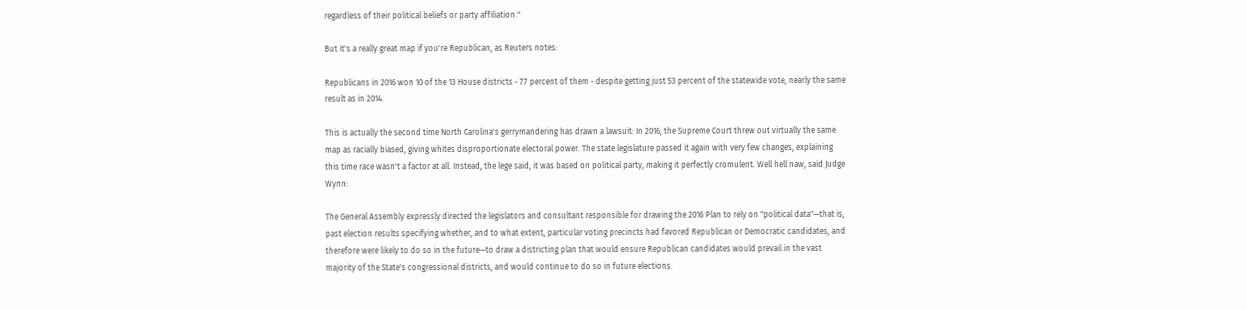regardless of their political beliefs or party affiliation."

But it's a really great map if you're Republican, as Reuters notes:

Republicans in 2016 won 10 of the 13 House districts - 77 percent of them - despite getting just 53 percent of the statewide vote, nearly the same result as in 2014.

This is actually the second time North Carolina's gerrymandering has drawn a lawsuit: In 2016, the Supreme Court threw out virtually the same map as racially biased, giving whites disproportionate electoral power. The state legislature passed it again with very few changes, explaining this time race wasn't a factor at all. Instead, the lege said, it was based on political party, making it perfectly cromulent. Well hell naw, said Judge Wynn:

The General Assembly expressly directed the legislators and consultant responsible for drawing the 2016 Plan to rely on "political data"—that is, past election results specifying whether, and to what extent, particular voting precincts had favored Republican or Democratic candidates, and therefore were likely to do so in the future—to draw a districting plan that would ensure Republican candidates would prevail in the vast majority of the State's congressional districts, and would continue to do so in future elections.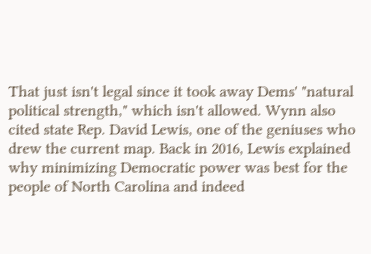That just isn't legal since it took away Dems' "natural political strength," which isn't allowed. Wynn also cited state Rep. David Lewis, one of the geniuses who drew the current map. Back in 2016, Lewis explained why minimizing Democratic power was best for the people of North Carolina and indeed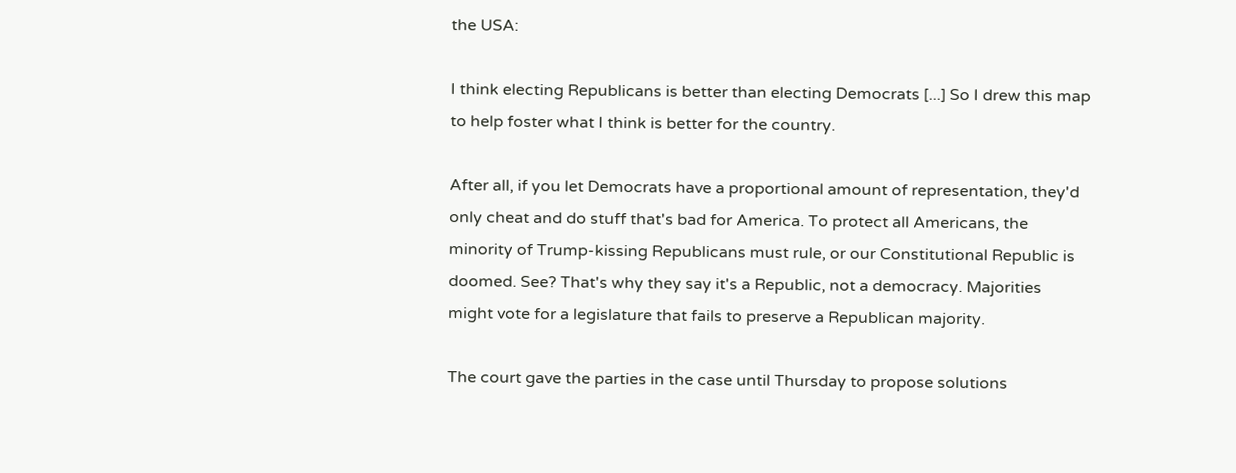the USA:

I think electing Republicans is better than electing Democrats [...] So I drew this map to help foster what I think is better for the country.

After all, if you let Democrats have a proportional amount of representation, they'd only cheat and do stuff that's bad for America. To protect all Americans, the minority of Trump-kissing Republicans must rule, or our Constitutional Republic is doomed. See? That's why they say it's a Republic, not a democracy. Majorities might vote for a legislature that fails to preserve a Republican majority.

The court gave the parties in the case until Thursday to propose solutions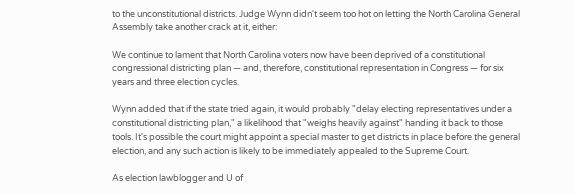to the unconstitutional districts. Judge Wynn didn't seem too hot on letting the North Carolina General Assembly take another crack at it, either:

We continue to lament that North Carolina voters now have been deprived of a constitutional congressional districting plan — and, therefore, constitutional representation in Congress — for six years and three election cycles.

Wynn added that if the state tried again, it would probably "delay electing representatives under a constitutional districting plan," a likelihood that "weighs heavily against" handing it back to those tools. It's possible the court might appoint a special master to get districts in place before the general election, and any such action is likely to be immediately appealed to the Supreme Court.

As election lawblogger and U of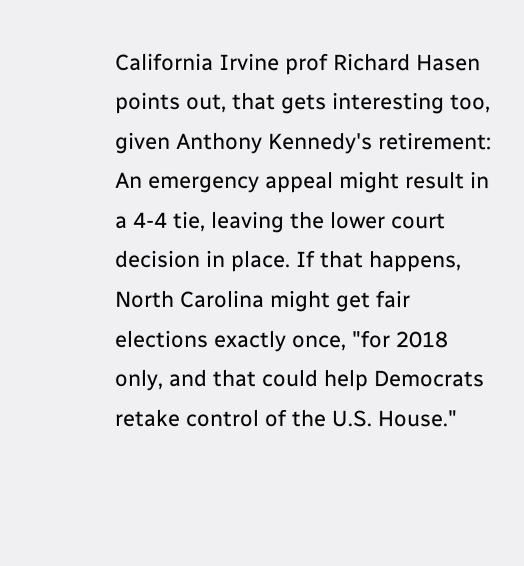California Irvine prof Richard Hasen points out, that gets interesting too, given Anthony Kennedy's retirement: An emergency appeal might result in a 4-4 tie, leaving the lower court decision in place. If that happens, North Carolina might get fair elections exactly once, "for 2018 only, and that could help Democrats retake control of the U.S. House."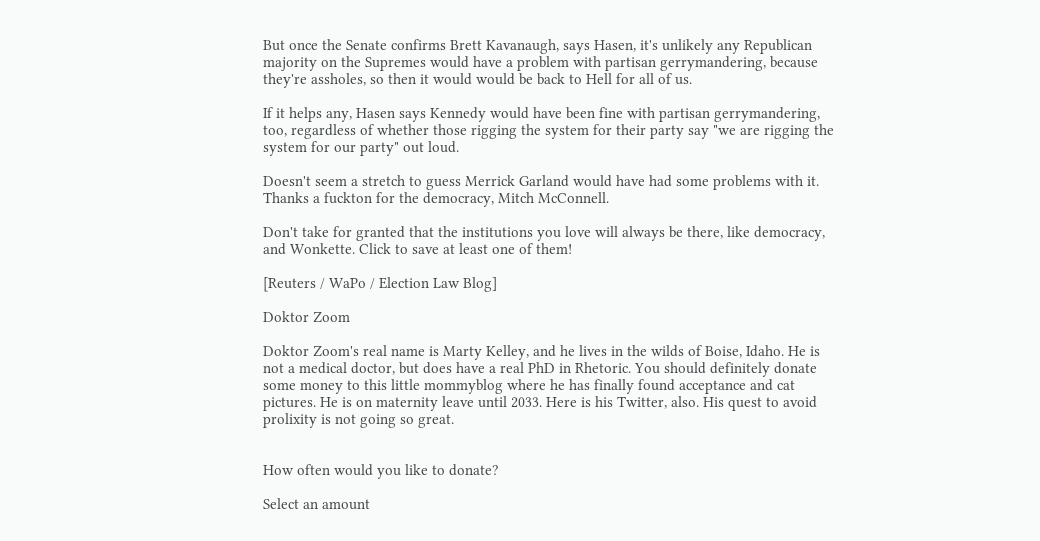But once the Senate confirms Brett Kavanaugh, says Hasen, it's unlikely any Republican majority on the Supremes would have a problem with partisan gerrymandering, because they're assholes, so then it would would be back to Hell for all of us.

If it helps any, Hasen says Kennedy would have been fine with partisan gerrymandering, too, regardless of whether those rigging the system for their party say "we are rigging the system for our party" out loud.

Doesn't seem a stretch to guess Merrick Garland would have had some problems with it. Thanks a fuckton for the democracy, Mitch McConnell.

Don't take for granted that the institutions you love will always be there, like democracy, and Wonkette. Click to save at least one of them!

[Reuters / WaPo / Election Law Blog]

Doktor Zoom

Doktor Zoom's real name is Marty Kelley, and he lives in the wilds of Boise, Idaho. He is not a medical doctor, but does have a real PhD in Rhetoric. You should definitely donate some money to this little mommyblog where he has finally found acceptance and cat pictures. He is on maternity leave until 2033. Here is his Twitter, also. His quest to avoid prolixity is not going so great.


How often would you like to donate?

Select an amount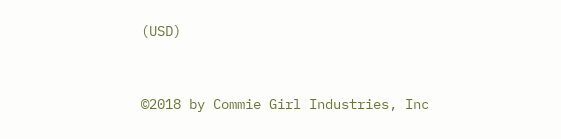(USD)


©2018 by Commie Girl Industries, Inc